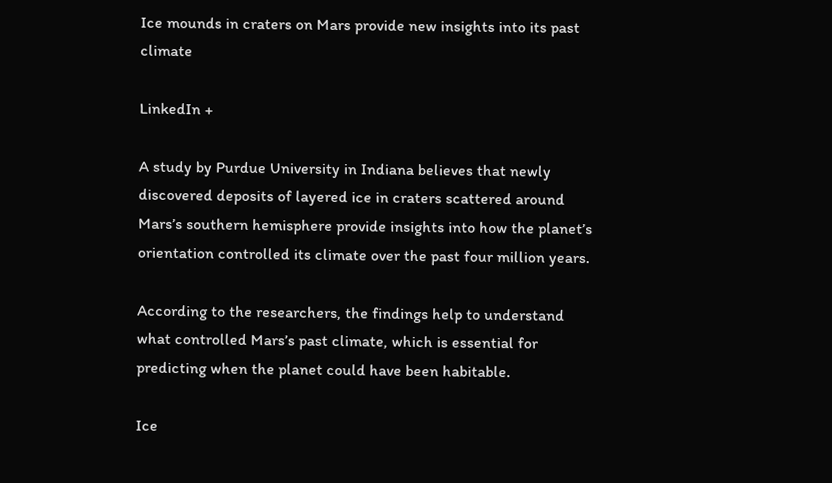Ice mounds in craters on Mars provide new insights into its past climate

LinkedIn +

A study by Purdue University in Indiana believes that newly discovered deposits of layered ice in craters scattered around Mars’s southern hemisphere provide insights into how the planet’s orientation controlled its climate over the past four million years.

According to the researchers, the findings help to understand what controlled Mars’s past climate, which is essential for predicting when the planet could have been habitable.

Ice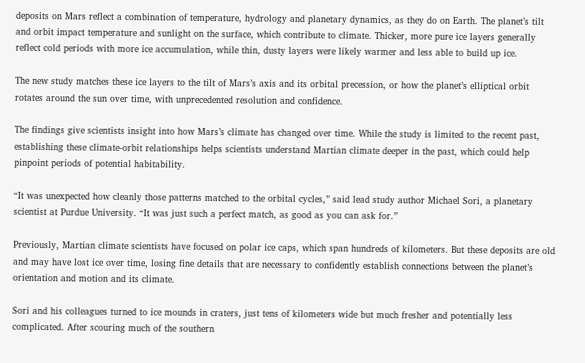deposits on Mars reflect a combination of temperature, hydrology and planetary dynamics, as they do on Earth. The planet’s tilt and orbit impact temperature and sunlight on the surface, which contribute to climate. Thicker, more pure ice layers generally reflect cold periods with more ice accumulation, while thin, dusty layers were likely warmer and less able to build up ice.

The new study matches these ice layers to the tilt of Mars’s axis and its orbital precession, or how the planet’s elliptical orbit rotates around the sun over time, with unprecedented resolution and confidence.

The findings give scientists insight into how Mars’s climate has changed over time. While the study is limited to the recent past, establishing these climate-orbit relationships helps scientists understand Martian climate deeper in the past, which could help pinpoint periods of potential habitability.

“It was unexpected how cleanly those patterns matched to the orbital cycles,” said lead study author Michael Sori, a planetary scientist at Purdue University. “It was just such a perfect match, as good as you can ask for.”

Previously, Martian climate scientists have focused on polar ice caps, which span hundreds of kilometers. But these deposits are old and may have lost ice over time, losing fine details that are necessary to confidently establish connections between the planet’s orientation and motion and its climate.

Sori and his colleagues turned to ice mounds in craters, just tens of kilometers wide but much fresher and potentially less complicated. After scouring much of the southern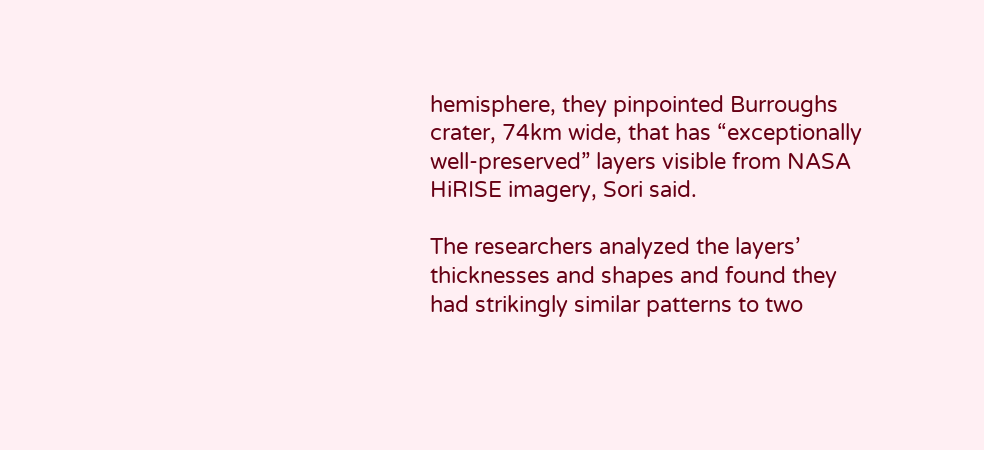hemisphere, they pinpointed Burroughs crater, 74km wide, that has “exceptionally well-preserved” layers visible from NASA HiRISE imagery, Sori said.

The researchers analyzed the layers’ thicknesses and shapes and found they had strikingly similar patterns to two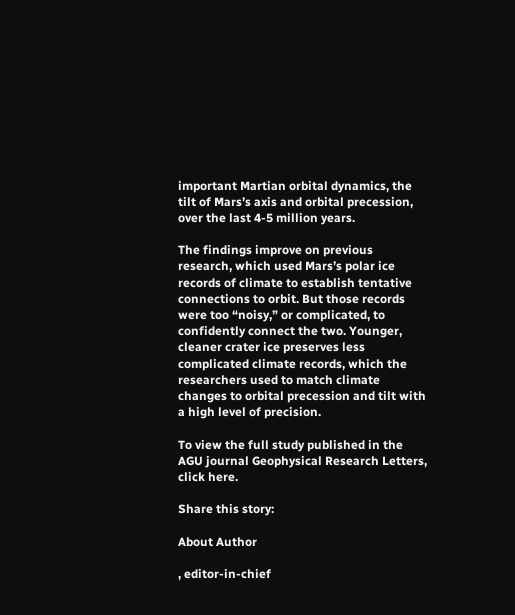important Martian orbital dynamics, the tilt of Mars’s axis and orbital precession, over the last 4-5 million years.

The findings improve on previous research, which used Mars’s polar ice records of climate to establish tentative connections to orbit. But those records were too “noisy,” or complicated, to confidently connect the two. Younger, cleaner crater ice preserves less complicated climate records, which the researchers used to match climate changes to orbital precession and tilt with a high level of precision.

To view the full study published in the AGU journal Geophysical Research Letters, click here.

Share this story:

About Author

, editor-in-chief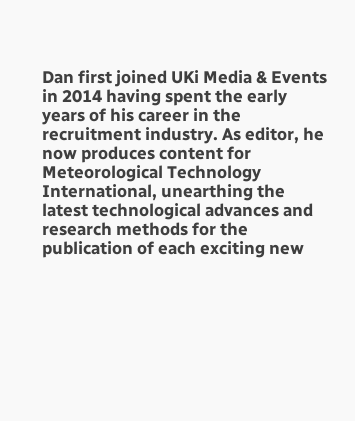Dan first joined UKi Media & Events in 2014 having spent the early years of his career in the recruitment industry. As editor, he now produces content for Meteorological Technology International, unearthing the latest technological advances and research methods for the publication of each exciting new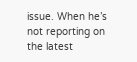issue. When he’s not reporting on the latest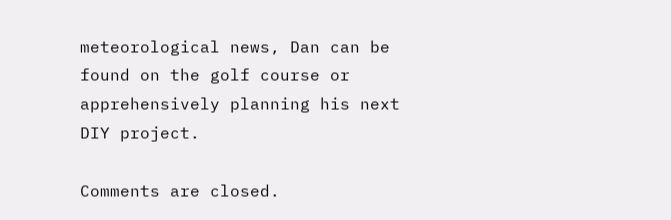meteorological news, Dan can be found on the golf course or apprehensively planning his next DIY project.

Comments are closed.